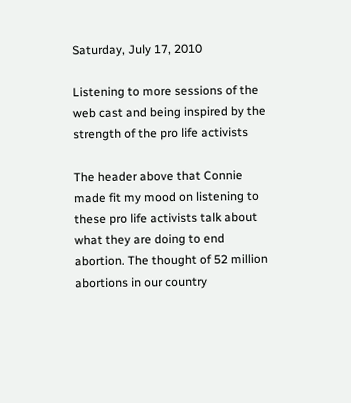Saturday, July 17, 2010

Listening to more sessions of the web cast and being inspired by the strength of the pro life activists

The header above that Connie made fit my mood on listening to these pro life activists talk about what they are doing to end abortion. The thought of 52 million abortions in our country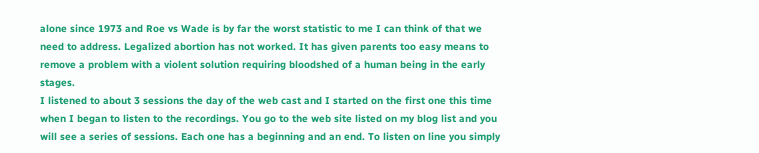alone since 1973 and Roe vs Wade is by far the worst statistic to me I can think of that we need to address. Legalized abortion has not worked. It has given parents too easy means to remove a problem with a violent solution requiring bloodshed of a human being in the early stages.
I listened to about 3 sessions the day of the web cast and I started on the first one this time when I began to listen to the recordings. You go to the web site listed on my blog list and you will see a series of sessions. Each one has a beginning and an end. To listen on line you simply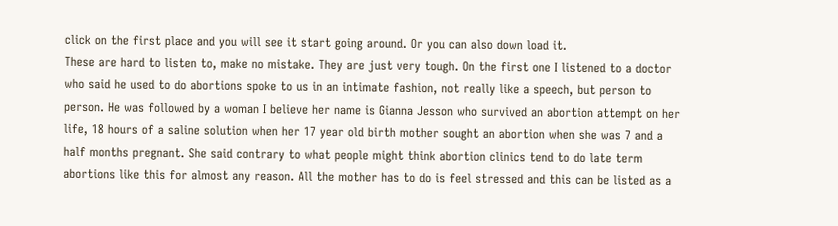click on the first place and you will see it start going around. Or you can also down load it.
These are hard to listen to, make no mistake. They are just very tough. On the first one I listened to a doctor who said he used to do abortions spoke to us in an intimate fashion, not really like a speech, but person to person. He was followed by a woman I believe her name is Gianna Jesson who survived an abortion attempt on her life, 18 hours of a saline solution when her 17 year old birth mother sought an abortion when she was 7 and a half months pregnant. She said contrary to what people might think abortion clinics tend to do late term abortions like this for almost any reason. All the mother has to do is feel stressed and this can be listed as a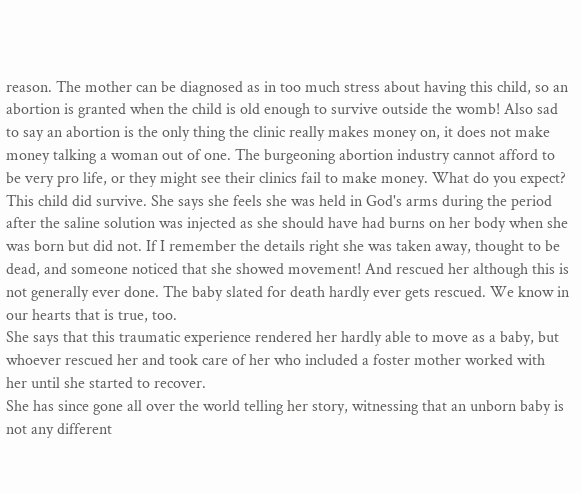reason. The mother can be diagnosed as in too much stress about having this child, so an abortion is granted when the child is old enough to survive outside the womb! Also sad to say an abortion is the only thing the clinic really makes money on, it does not make money talking a woman out of one. The burgeoning abortion industry cannot afford to be very pro life, or they might see their clinics fail to make money. What do you expect? This child did survive. She says she feels she was held in God's arms during the period after the saline solution was injected as she should have had burns on her body when she was born but did not. If I remember the details right she was taken away, thought to be dead, and someone noticed that she showed movement! And rescued her although this is not generally ever done. The baby slated for death hardly ever gets rescued. We know in our hearts that is true, too.
She says that this traumatic experience rendered her hardly able to move as a baby, but whoever rescued her and took care of her who included a foster mother worked with her until she started to recover.
She has since gone all over the world telling her story, witnessing that an unborn baby is not any different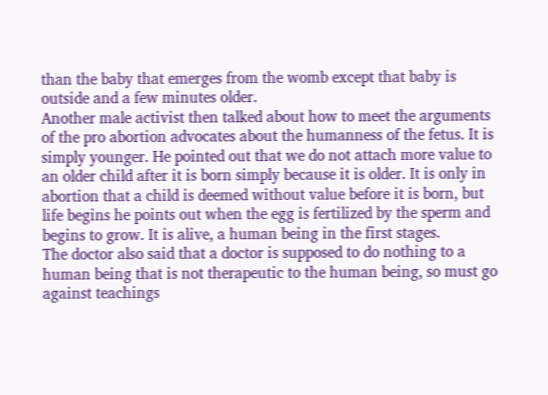than the baby that emerges from the womb except that baby is outside and a few minutes older.
Another male activist then talked about how to meet the arguments of the pro abortion advocates about the humanness of the fetus. It is simply younger. He pointed out that we do not attach more value to an older child after it is born simply because it is older. It is only in abortion that a child is deemed without value before it is born, but life begins he points out when the egg is fertilized by the sperm and begins to grow. It is alive, a human being in the first stages.
The doctor also said that a doctor is supposed to do nothing to a human being that is not therapeutic to the human being, so must go against teachings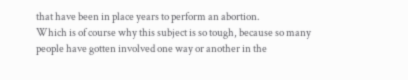that have been in place years to perform an abortion.
Which is of course why this subject is so tough, because so many people have gotten involved one way or another in the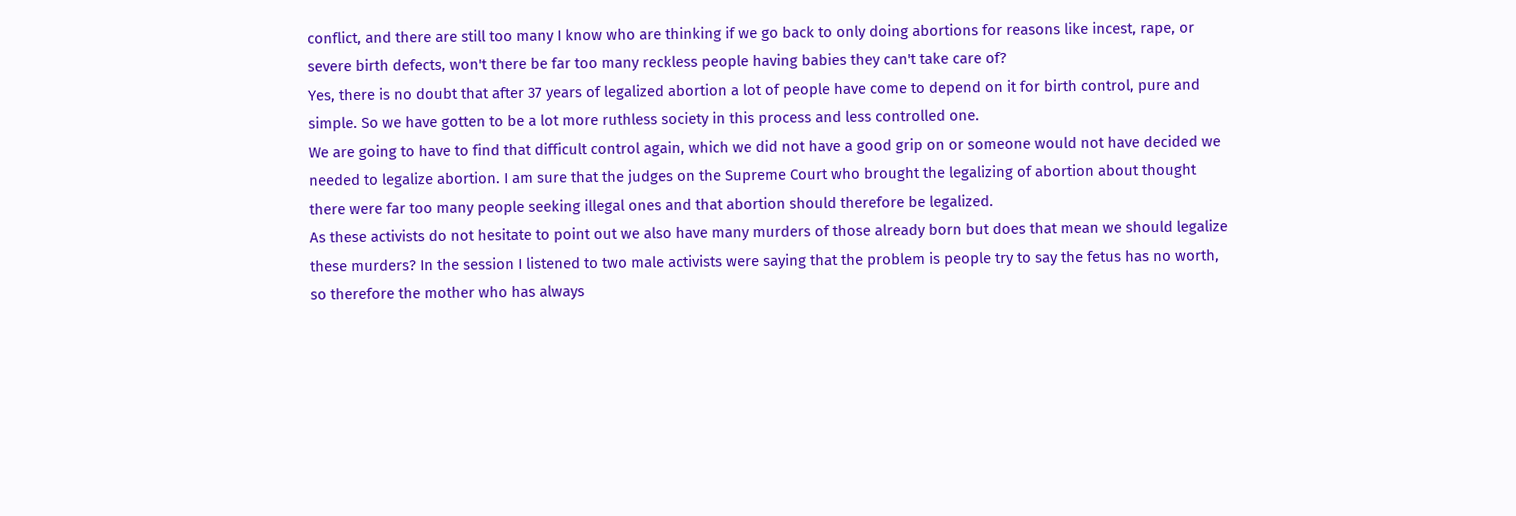conflict, and there are still too many I know who are thinking if we go back to only doing abortions for reasons like incest, rape, or severe birth defects, won't there be far too many reckless people having babies they can't take care of?
Yes, there is no doubt that after 37 years of legalized abortion a lot of people have come to depend on it for birth control, pure and simple. So we have gotten to be a lot more ruthless society in this process and less controlled one.
We are going to have to find that difficult control again, which we did not have a good grip on or someone would not have decided we needed to legalize abortion. I am sure that the judges on the Supreme Court who brought the legalizing of abortion about thought there were far too many people seeking illegal ones and that abortion should therefore be legalized.
As these activists do not hesitate to point out we also have many murders of those already born but does that mean we should legalize these murders? In the session I listened to two male activists were saying that the problem is people try to say the fetus has no worth, so therefore the mother who has always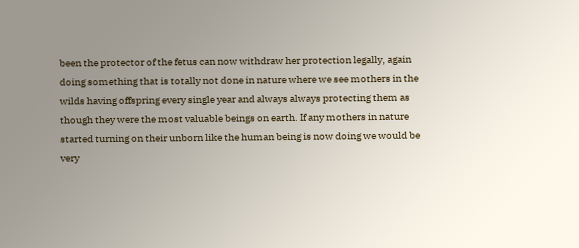been the protector of the fetus can now withdraw her protection legally, again doing something that is totally not done in nature where we see mothers in the wilds having offspring every single year and always always protecting them as though they were the most valuable beings on earth. If any mothers in nature started turning on their unborn like the human being is now doing we would be very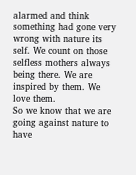alarmed and think something had gone very wrong with nature its self. We count on those selfless mothers always being there. We are inspired by them. We love them.
So we know that we are going against nature to have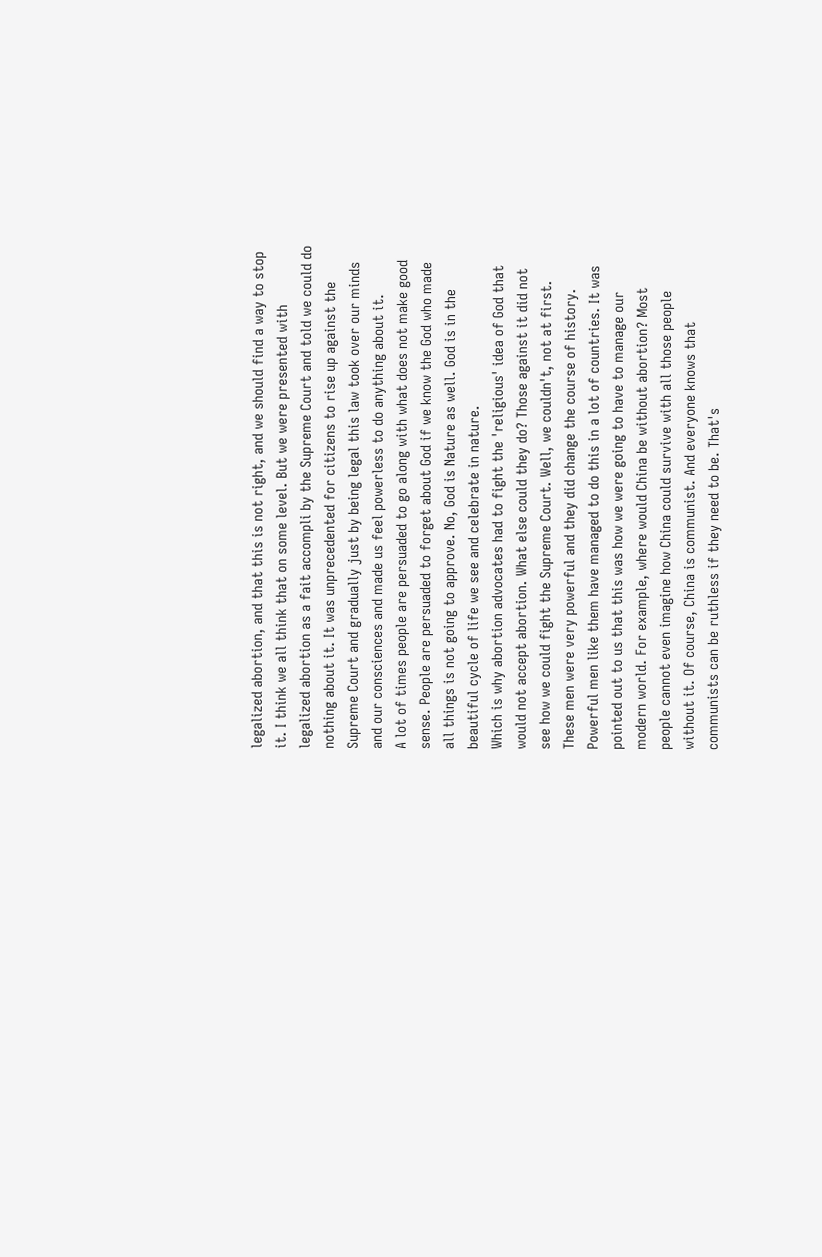legalized abortion, and that this is not right, and we should find a way to stop it. I think we all think that on some level. But we were presented with legalized abortion as a fait accompli by the Supreme Court and told we could do nothing about it. It was unprecedented for citizens to rise up against the Supreme Court and gradually just by being legal this law took over our minds and our consciences and made us feel powerless to do anything about it.
A lot of times people are persuaded to go along with what does not make good sense. People are persuaded to forget about God if we know the God who made all things is not going to approve. No, God is Nature as well. God is in the beautiful cycle of life we see and celebrate in nature.
Which is why abortion advocates had to fight the 'religious' idea of God that would not accept abortion. What else could they do? Those against it did not see how we could fight the Supreme Court. Well, we couldn't, not at first. These men were very powerful and they did change the course of history. Powerful men like them have managed to do this in a lot of countries. It was pointed out to us that this was how we were going to have to manage our modern world. For example, where would China be without abortion? Most people cannot even imagine how China could survive with all those people without it. Of course, China is communist. And everyone knows that communists can be ruthless if they need to be. That's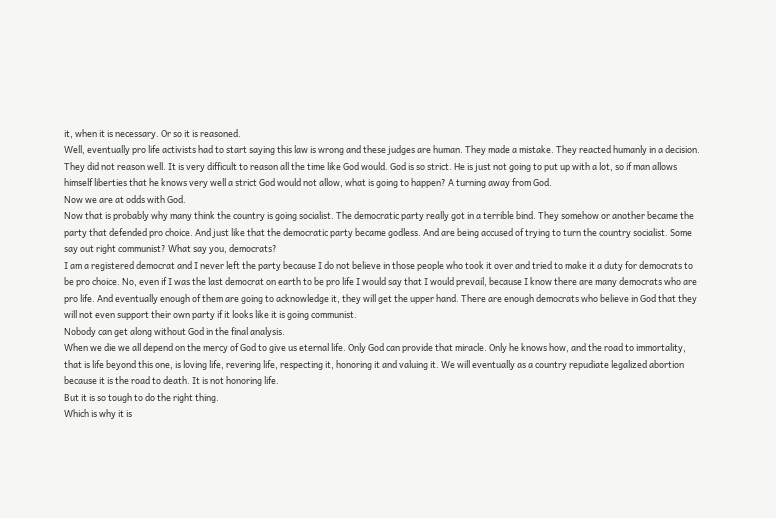it, when it is necessary. Or so it is reasoned.
Well, eventually pro life activists had to start saying this law is wrong and these judges are human. They made a mistake. They reacted humanly in a decision. They did not reason well. It is very difficult to reason all the time like God would. God is so strict. He is just not going to put up with a lot, so if man allows himself liberties that he knows very well a strict God would not allow, what is going to happen? A turning away from God.
Now we are at odds with God.
Now that is probably why many think the country is going socialist. The democratic party really got in a terrible bind. They somehow or another became the party that defended pro choice. And just like that the democratic party became godless. And are being accused of trying to turn the country socialist. Some say out right communist? What say you, democrats?
I am a registered democrat and I never left the party because I do not believe in those people who took it over and tried to make it a duty for democrats to be pro choice. No, even if I was the last democrat on earth to be pro life I would say that I would prevail, because I know there are many democrats who are pro life. And eventually enough of them are going to acknowledge it, they will get the upper hand. There are enough democrats who believe in God that they will not even support their own party if it looks like it is going communist.
Nobody can get along without God in the final analysis.
When we die we all depend on the mercy of God to give us eternal life. Only God can provide that miracle. Only he knows how, and the road to immortality, that is life beyond this one, is loving life, revering life, respecting it, honoring it and valuing it. We will eventually as a country repudiate legalized abortion because it is the road to death. It is not honoring life.
But it is so tough to do the right thing.
Which is why it is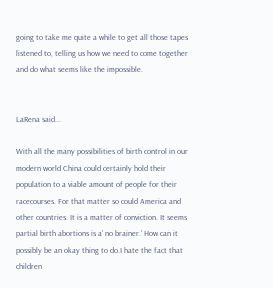going to take me quite a while to get all those tapes listened to, telling us how we need to come together and do what seems like the impossible.


LaRena said...

With all the many possibilities of birth control in our modern world China could certainly hold their population to a viable amount of people for their racecourses. For that matter so could America and other countries. It is a matter of conviction. It seems partial birth abortions is a' no brainer.' How can it possibly be an okay thing to do.I hate the fact that children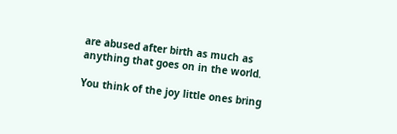are abused after birth as much as anything that goes on in the world.

You think of the joy little ones bring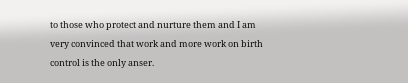to those who protect and nurture them and I am very convinced that work and more work on birth control is the only anser.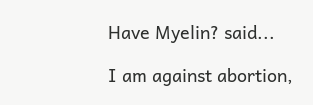Have Myelin? said...

I am against abortion,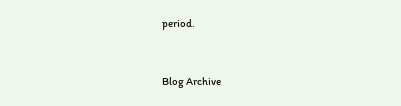period.


Blog Archive